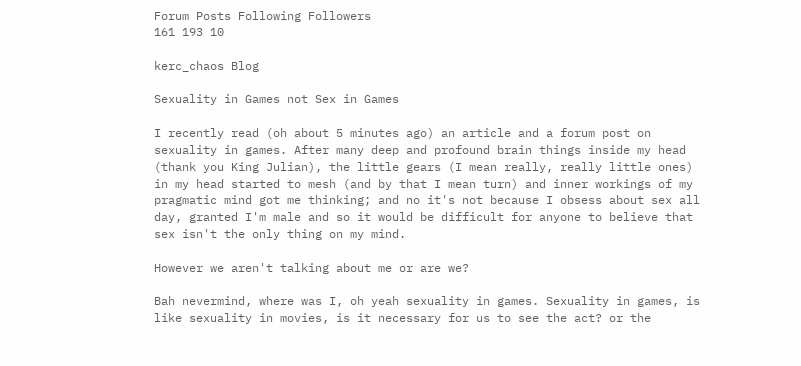Forum Posts Following Followers
161 193 10

kerc_chaos Blog

Sexuality in Games not Sex in Games

I recently read (oh about 5 minutes ago) an article and a forum post on sexuality in games. After many deep and profound brain things inside my head (thank you King Julian), the little gears (I mean really, really little ones) in my head started to mesh (and by that I mean turn) and inner workings of my pragmatic mind got me thinking; and no it's not because I obsess about sex all day, granted I'm male and so it would be difficult for anyone to believe that sex isn't the only thing on my mind.

However we aren't talking about me or are we?

Bah nevermind, where was I, oh yeah sexuality in games. Sexuality in games, is like sexuality in movies, is it necessary for us to see the act? or the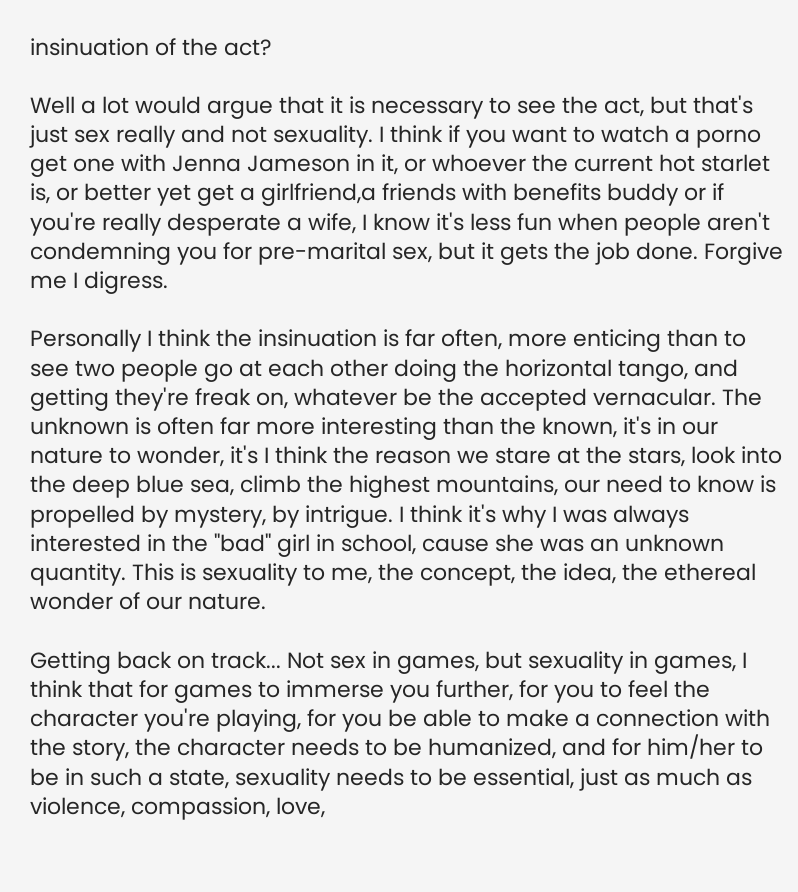insinuation of the act?

Well a lot would argue that it is necessary to see the act, but that's just sex really and not sexuality. I think if you want to watch a porno get one with Jenna Jameson in it, or whoever the current hot starlet is, or better yet get a girlfriend,a friends with benefits buddy or if you're really desperate a wife, I know it's less fun when people aren't condemning you for pre-marital sex, but it gets the job done. Forgive me I digress.

Personally I think the insinuation is far often, more enticing than to see two people go at each other doing the horizontal tango, and getting they're freak on, whatever be the accepted vernacular. The unknown is often far more interesting than the known, it's in our nature to wonder, it's I think the reason we stare at the stars, look into the deep blue sea, climb the highest mountains, our need to know is propelled by mystery, by intrigue. I think it's why I was always interested in the "bad" girl in school, cause she was an unknown quantity. This is sexuality to me, the concept, the idea, the ethereal wonder of our nature.

Getting back on track... Not sex in games, but sexuality in games, I think that for games to immerse you further, for you to feel the character you're playing, for you be able to make a connection with the story, the character needs to be humanized, and for him/her to be in such a state, sexuality needs to be essential, just as much as violence, compassion, love,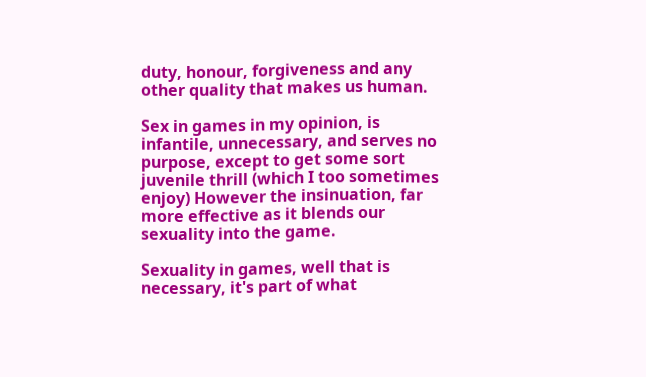duty, honour, forgiveness and any other quality that makes us human.

Sex in games in my opinion, is infantile, unnecessary, and serves no purpose, except to get some sort juvenile thrill (which I too sometimes enjoy) However the insinuation, far more effective as it blends our sexuality into the game.

Sexuality in games, well that is necessary, it's part of what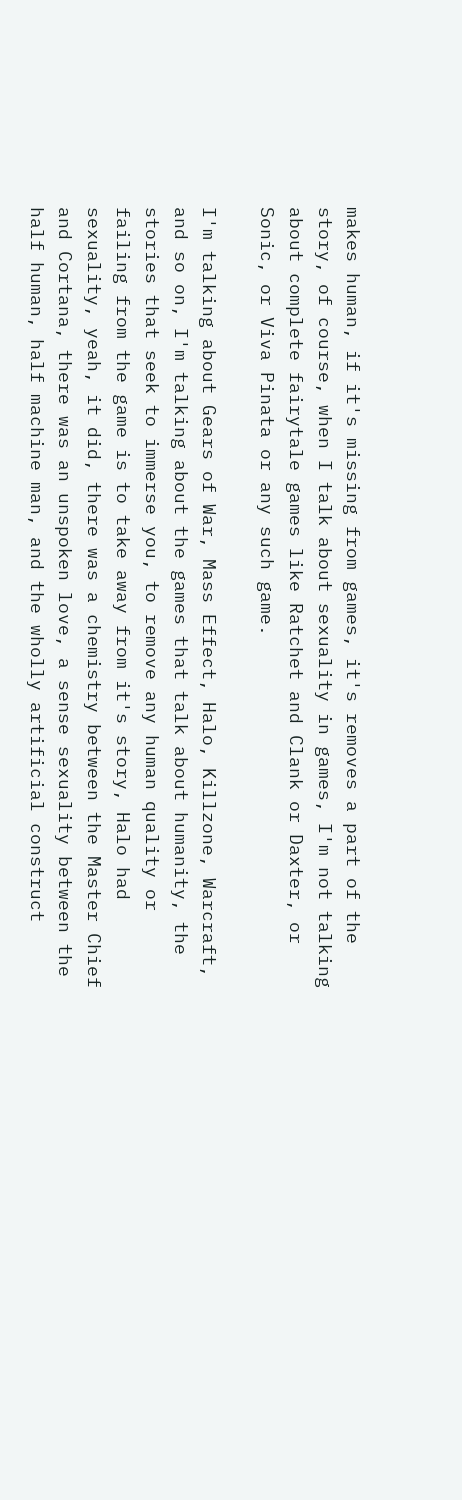makes human, if it's missing from games, it's removes a part of the story, of course, when I talk about sexuality in games, I'm not talking about complete fairytale games like Ratchet and Clank or Daxter, or Sonic, or Viva Pinata or any such game.

I'm talking about Gears of War, Mass Effect, Halo, Killzone, Warcraft, and so on, I'm talking about the games that talk about humanity, the stories that seek to immerse you, to remove any human quality or failing from the game is to take away from it's story, Halo had sexuality, yeah, it did, there was a chemistry between the Master Chief and Cortana, there was an unspoken love, a sense sexuality between the half human, half machine man, and the wholly artificial construct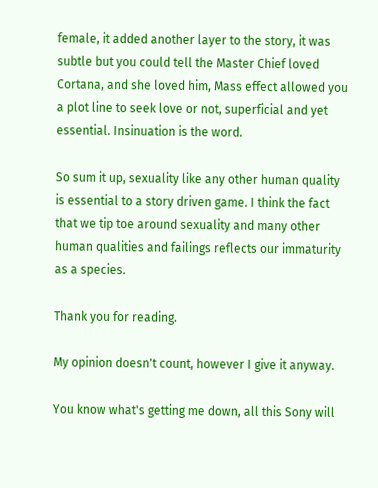female, it added another layer to the story, it was subtle but you could tell the Master Chief loved Cortana, and she loved him, Mass effect allowed you a plot line to seek love or not, superficial and yet essential. Insinuation is the word.

So sum it up, sexuality like any other human quality is essential to a story driven game. I think the fact that we tip toe around sexuality and many other human qualities and failings reflects our immaturity as a species.

Thank you for reading.

My opinion doesn't count, however I give it anyway.

You know what's getting me down, all this Sony will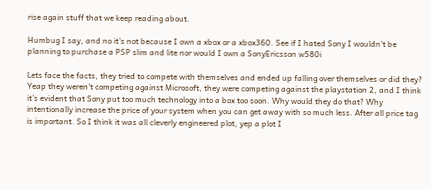rise again stuff that we keep reading about.

Humbug I say, and no it's not because I own a xbox or a xbox360. See if I hated Sony I wouldn't be planning to purchase a PSP slim and lite nor would I own a SonyEricsson w580i

Lets face the facts, they tried to compete with themselves and ended up falling over themselves or did they? Yeap they weren't competing against Microsoft, they were competing against the playstation 2, and I think it's evident that Sony put too much technology into a box too soon. Why would they do that? Why intentionally increase the price of your system when you can get away with so much less. After all price tag is important. So I think it was all cleverly engineered plot, yep a plot I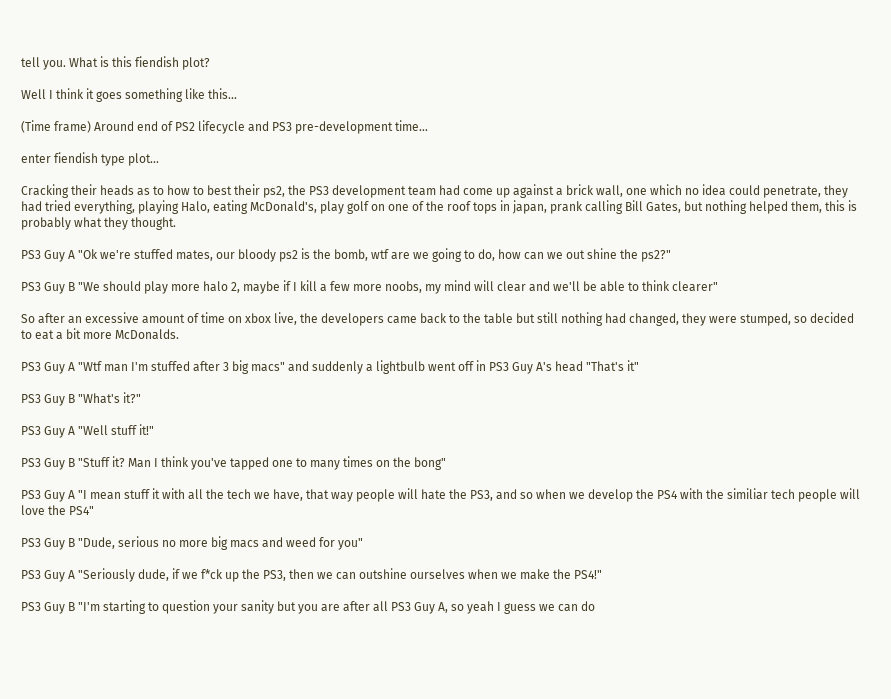tell you. What is this fiendish plot?

Well I think it goes something like this...

(Time frame) Around end of PS2 lifecycle and PS3 pre-development time...

enter fiendish type plot...

Cracking their heads as to how to best their ps2, the PS3 development team had come up against a brick wall, one which no idea could penetrate, they had tried everything, playing Halo, eating McDonald's, play golf on one of the roof tops in japan, prank calling Bill Gates, but nothing helped them, this is probably what they thought.

PS3 Guy A "Ok we're stuffed mates, our bloody ps2 is the bomb, wtf are we going to do, how can we out shine the ps2?"

PS3 Guy B "We should play more halo 2, maybe if I kill a few more noobs, my mind will clear and we'll be able to think clearer"

So after an excessive amount of time on xbox live, the developers came back to the table but still nothing had changed, they were stumped, so decided to eat a bit more McDonalds.

PS3 Guy A "Wtf man I'm stuffed after 3 big macs" and suddenly a lightbulb went off in PS3 Guy A's head "That's it"

PS3 Guy B "What's it?"

PS3 Guy A "Well stuff it!"

PS3 Guy B "Stuff it? Man I think you've tapped one to many times on the bong"

PS3 Guy A "I mean stuff it with all the tech we have, that way people will hate the PS3, and so when we develop the PS4 with the similiar tech people will love the PS4"

PS3 Guy B "Dude, serious no more big macs and weed for you"

PS3 Guy A "Seriously dude, if we f*ck up the PS3, then we can outshine ourselves when we make the PS4!"

PS3 Guy B "I'm starting to question your sanity but you are after all PS3 Guy A, so yeah I guess we can do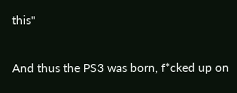this"

And thus the PS3 was born, f*cked up on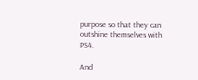purpose so that they can outshine themselves with PS4.

And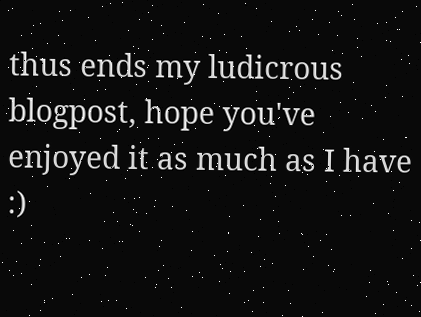thus ends my ludicrous blogpost, hope you've enjoyed it as much as I have :)